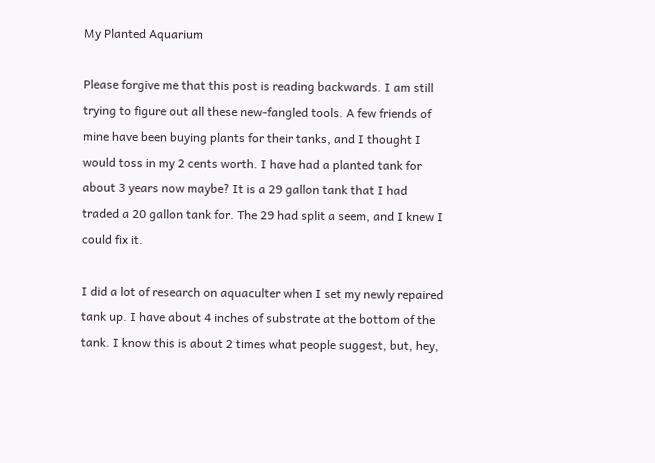My Planted Aquarium

Please forgive me that this post is reading backwards. I am still trying to figure out all these new-fangled tools. A few friends of mine have been buying plants for their tanks, and I thought I would toss in my 2 cents worth. I have had a planted tank for about 3 years now maybe? It is a 29 gallon tank that I had traded a 20 gallon tank for. The 29 had split a seem, and I knew I could fix it.

I did a lot of research on aquaculter when I set my newly repaired tank up. I have about 4 inches of substrate at the bottom of the tank. I know this is about 2 times what people suggest, but, hey,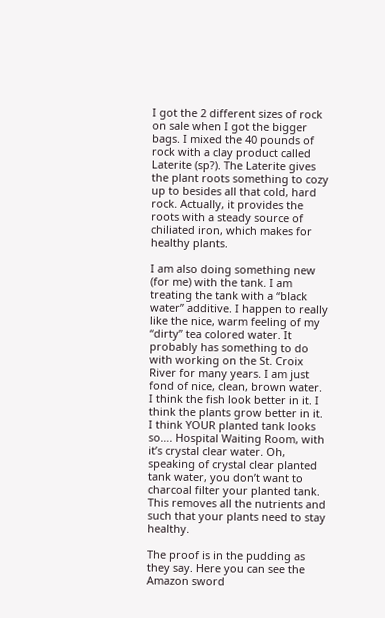I got the 2 different sizes of rock on sale when I got the bigger bags. I mixed the 40 pounds of rock with a clay product called Laterite (sp?). The Laterite gives the plant roots something to cozy up to besides all that cold, hard rock. Actually, it provides the roots with a steady source of chiliated iron, which makes for healthy plants.

I am also doing something new (for me) with the tank. I am treating the tank with a “black water” additive. I happen to really like the nice, warm feeling of my “dirty” tea colored water. It probably has something to do with working on the St. Croix River for many years. I am just fond of nice, clean, brown water. I think the fish look better in it. I think the plants grow better in it. I think YOUR planted tank looks so…. Hospital Waiting Room, with it’s crystal clear water. Oh, speaking of crystal clear planted tank water, you don’t want to charcoal filter your planted tank. This removes all the nutrients and such that your plants need to stay healthy.

The proof is in the pudding as they say. Here you can see the Amazon sword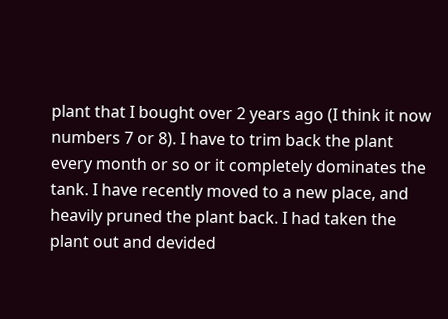plant that I bought over 2 years ago (I think it now numbers 7 or 8). I have to trim back the plant every month or so or it completely dominates the tank. I have recently moved to a new place, and heavily pruned the plant back. I had taken the plant out and devided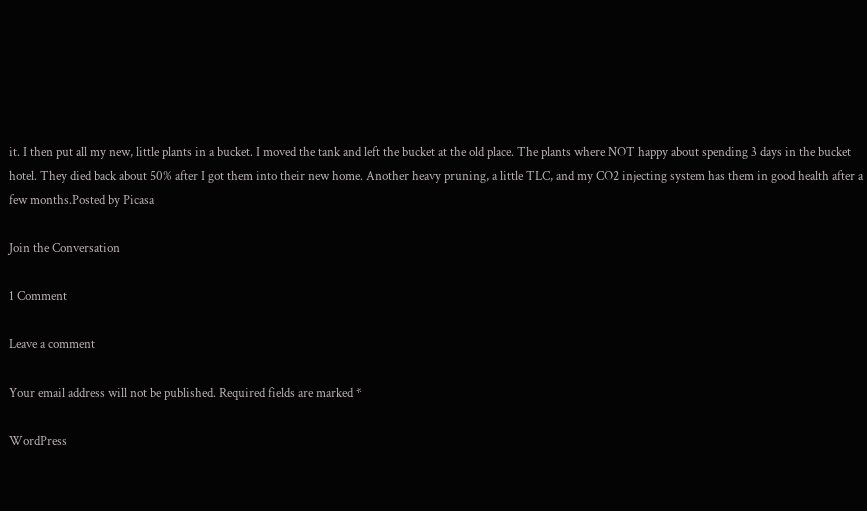it. I then put all my new, little plants in a bucket. I moved the tank and left the bucket at the old place. The plants where NOT happy about spending 3 days in the bucket hotel. They died back about 50% after I got them into their new home. Another heavy pruning, a little TLC, and my CO2 injecting system has them in good health after a few months.Posted by Picasa

Join the Conversation

1 Comment

Leave a comment

Your email address will not be published. Required fields are marked *

WordPress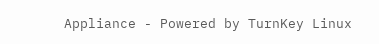Appliance - Powered by TurnKey Linux